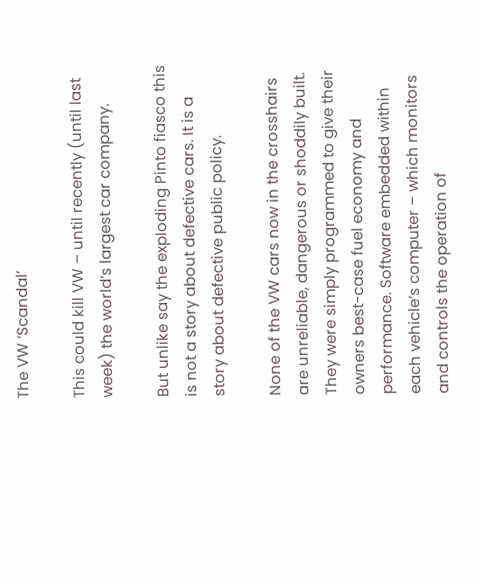The VW ‘Scandal’

This could kill VW – until recently (until last week) the world’s largest car company.

But unlike say the exploding Pinto fiasco this is not a story about defective cars. It is a story about defective public policy.

None of the VW cars now in the crosshairs are unreliable, dangerous or shoddily built. They were simply programmed to give their owners best-case fuel economy and performance. Software embedded within each vehicle’s computer – which monitors and controls the operation of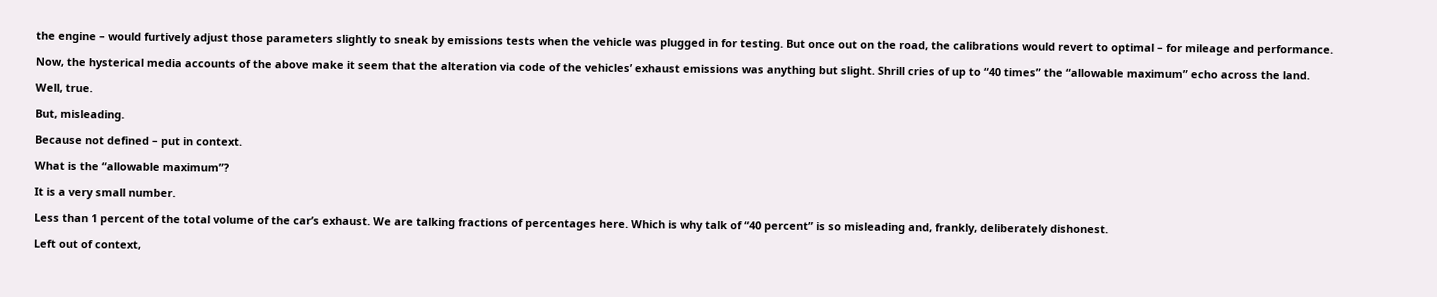the engine – would furtively adjust those parameters slightly to sneak by emissions tests when the vehicle was plugged in for testing. But once out on the road, the calibrations would revert to optimal – for mileage and performance.

Now, the hysterical media accounts of the above make it seem that the alteration via code of the vehicles’ exhaust emissions was anything but slight. Shrill cries of up to “40 times” the “allowable maximum” echo across the land.

Well, true.

But, misleading.

Because not defined – put in context.

What is the “allowable maximum”?

It is a very small number.

Less than 1 percent of the total volume of the car’s exhaust. We are talking fractions of percentages here. Which is why talk of “40 percent” is so misleading and, frankly, deliberately dishonest.

Left out of context,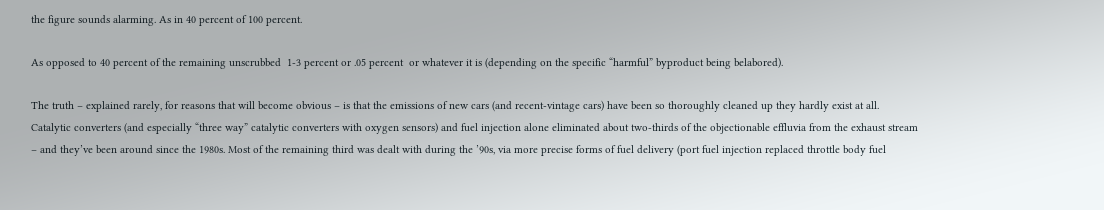the figure sounds alarming. As in 40 percent of 100 percent.

As opposed to 40 percent of the remaining unscrubbed  1-3 percent or .05 percent  or whatever it is (depending on the specific “harmful” byproduct being belabored).

The truth – explained rarely, for reasons that will become obvious – is that the emissions of new cars (and recent-vintage cars) have been so thoroughly cleaned up they hardly exist at all. Catalytic converters (and especially “three way” catalytic converters with oxygen sensors) and fuel injection alone eliminated about two-thirds of the objectionable effluvia from the exhaust stream – and they’ve been around since the 1980s. Most of the remaining third was dealt with during the ’90s, via more precise forms of fuel delivery (port fuel injection replaced throttle body fuel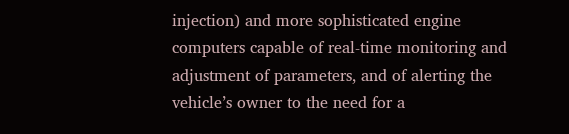injection) and more sophisticated engine computers capable of real-time monitoring and adjustment of parameters, and of alerting the vehicle’s owner to the need for a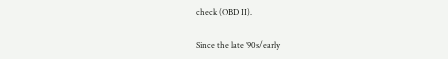check (OBD II).

Since the late ’90s/early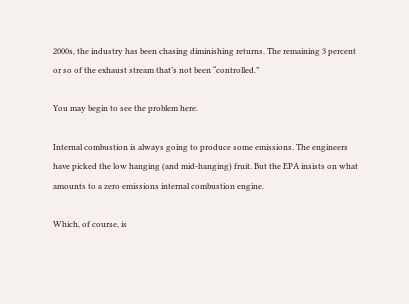2000s, the industry has been chasing diminishing returns. The remaining 3 percent or so of the exhaust stream that’s not been “controlled.”

You may begin to see the problem here.

Internal combustion is always going to produce some emissions. The engineers have picked the low hanging (and mid-hanging) fruit. But the EPA insists on what amounts to a zero emissions internal combustion engine.

Which, of course, is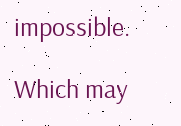impossible.

Which may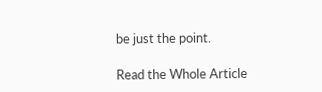be just the point.

Read the Whole Article